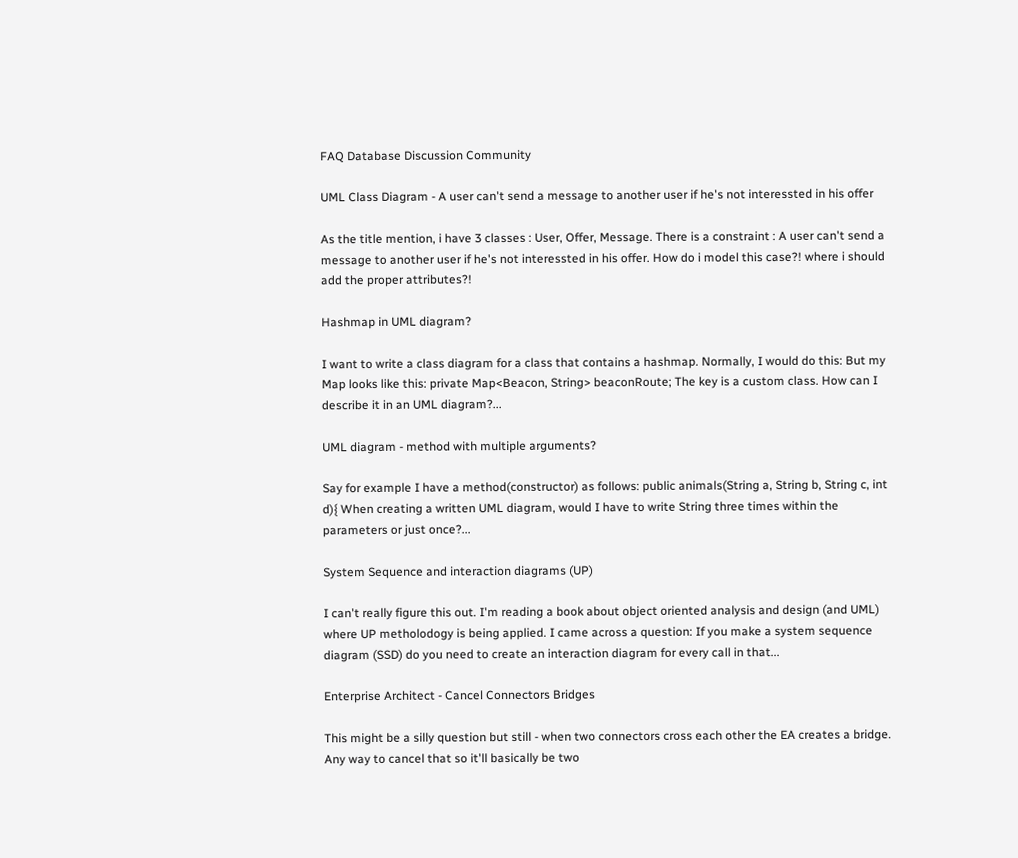FAQ Database Discussion Community

UML Class Diagram - A user can't send a message to another user if he's not interessted in his offer

As the title mention, i have 3 classes : User, Offer, Message. There is a constraint : A user can't send a message to another user if he's not interessted in his offer. How do i model this case?! where i should add the proper attributes?!

Hashmap in UML diagram?

I want to write a class diagram for a class that contains a hashmap. Normally, I would do this: But my Map looks like this: private Map<Beacon, String> beaconRoute; The key is a custom class. How can I describe it in an UML diagram?...

UML diagram - method with multiple arguments?

Say for example I have a method(constructor) as follows: public animals(String a, String b, String c, int d){ When creating a written UML diagram, would I have to write String three times within the parameters or just once?...

System Sequence and interaction diagrams (UP)

I can't really figure this out. I'm reading a book about object oriented analysis and design (and UML) where UP metholodogy is being applied. I came across a question: If you make a system sequence diagram (SSD) do you need to create an interaction diagram for every call in that...

Enterprise Architect - Cancel Connectors Bridges

This might be a silly question but still - when two connectors cross each other the EA creates a bridge. Any way to cancel that so it'll basically be two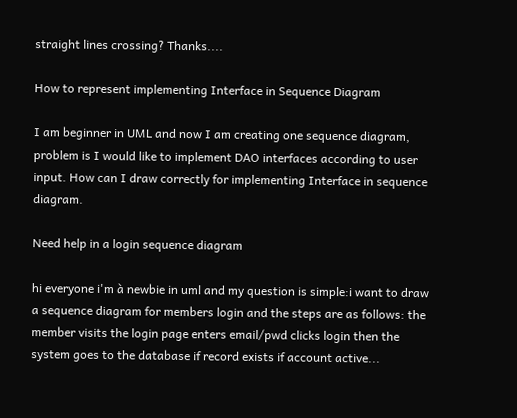straight lines crossing? Thanks....

How to represent implementing Interface in Sequence Diagram

I am beginner in UML and now I am creating one sequence diagram, problem is I would like to implement DAO interfaces according to user input. How can I draw correctly for implementing Interface in sequence diagram.

Need help in a login sequence diagram

hi everyone i'm à newbie in uml and my question is simple:i want to draw a sequence diagram for members login and the steps are as follows: the member visits the login page enters email/pwd clicks login then the system goes to the database if record exists if account active...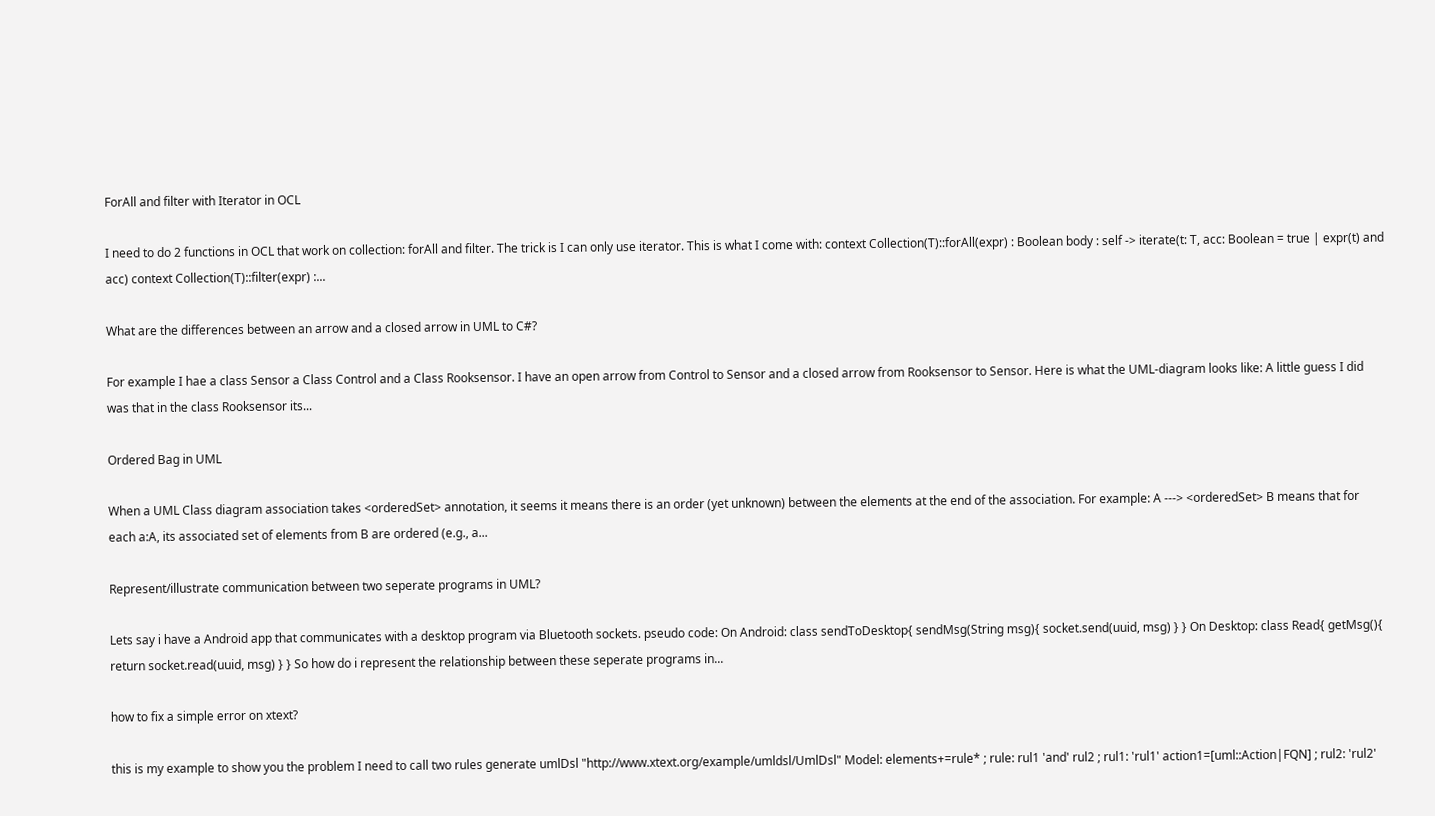ForAll and filter with Iterator in OCL

I need to do 2 functions in OCL that work on collection: forAll and filter. The trick is I can only use iterator. This is what I come with: context Collection(T)::forAll(expr) : Boolean body : self -> iterate(t: T, acc: Boolean = true | expr(t) and acc) context Collection(T)::filter(expr) :...

What are the differences between an arrow and a closed arrow in UML to C#?

For example I hae a class Sensor a Class Control and a Class Rooksensor. I have an open arrow from Control to Sensor and a closed arrow from Rooksensor to Sensor. Here is what the UML-diagram looks like: A little guess I did was that in the class Rooksensor its...

Ordered Bag in UML

When a UML Class diagram association takes <orderedSet> annotation, it seems it means there is an order (yet unknown) between the elements at the end of the association. For example: A ---> <orderedSet> B means that for each a:A, its associated set of elements from B are ordered (e.g., a...

Represent/illustrate communication between two seperate programs in UML?

Lets say i have a Android app that communicates with a desktop program via Bluetooth sockets. pseudo code: On Android: class sendToDesktop{ sendMsg(String msg){ socket.send(uuid, msg) } } On Desktop: class Read{ getMsg(){ return socket.read(uuid, msg) } } So how do i represent the relationship between these seperate programs in...

how to fix a simple error on xtext?

this is my example to show you the problem I need to call two rules generate umlDsl "http://www.xtext.org/example/umldsl/UmlDsl" Model: elements+=rule* ; rule: rul1 'and' rul2 ; rul1: 'rul1' action1=[uml::Action|FQN] ; rul2: 'rul2'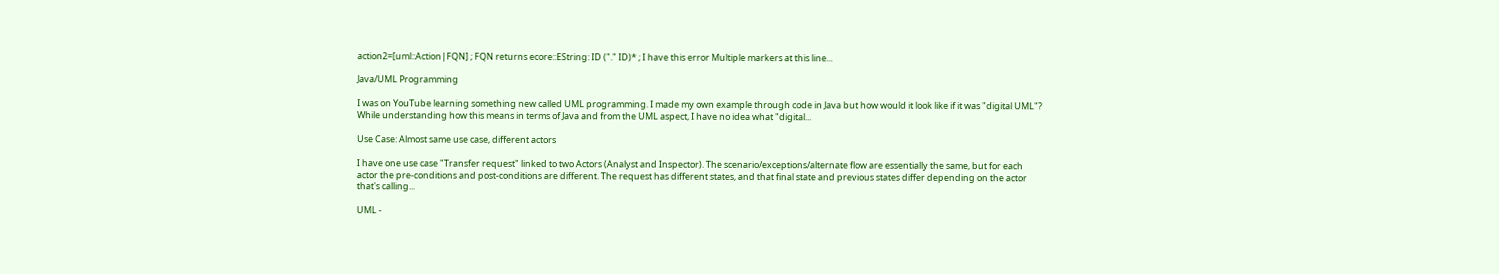action2=[uml::Action|FQN] ; FQN returns ecore::EString: ID ("." ID)* ; I have this error Multiple markers at this line...

Java/UML Programming

I was on YouTube learning something new called UML programming. I made my own example through code in Java but how would it look like if it was "digital UML"? While understanding how this means in terms of Java and from the UML aspect, I have no idea what "digital...

Use Case: Almost same use case, different actors

I have one use case "Transfer request" linked to two Actors (Analyst and Inspector). The scenario/exceptions/alternate flow are essentially the same, but for each actor the pre-conditions and post-conditions are different. The request has different states, and that final state and previous states differ depending on the actor that's calling...

UML -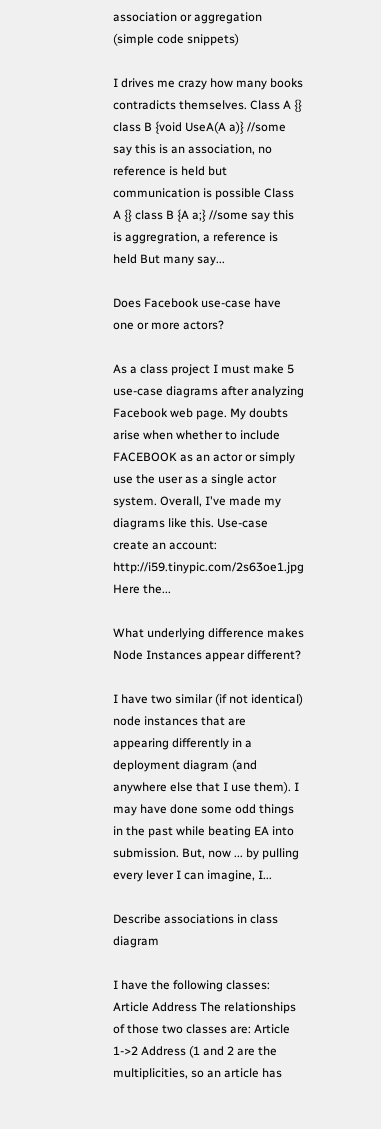association or aggregation (simple code snippets)

I drives me crazy how many books contradicts themselves. Class A {} class B {void UseA(A a)} //some say this is an association, no reference is held but communication is possible Class A {} class B {A a;} //some say this is aggregration, a reference is held But many say...

Does Facebook use-case have one or more actors?

As a class project I must make 5 use-case diagrams after analyzing Facebook web page. My doubts arise when whether to include FACEBOOK as an actor or simply use the user as a single actor system. Overall, I've made my diagrams like this. Use-case create an account: http://i59.tinypic.com/2s63oe1.jpg Here the...

What underlying difference makes Node Instances appear different?

I have two similar (if not identical) node instances that are appearing differently in a deployment diagram (and anywhere else that I use them). I may have done some odd things in the past while beating EA into submission. But, now ... by pulling every lever I can imagine, I...

Describe associations in class diagram

I have the following classes: Article Address The relationships of those two classes are: Article 1->2 Address (1 and 2 are the multiplicities, so an article has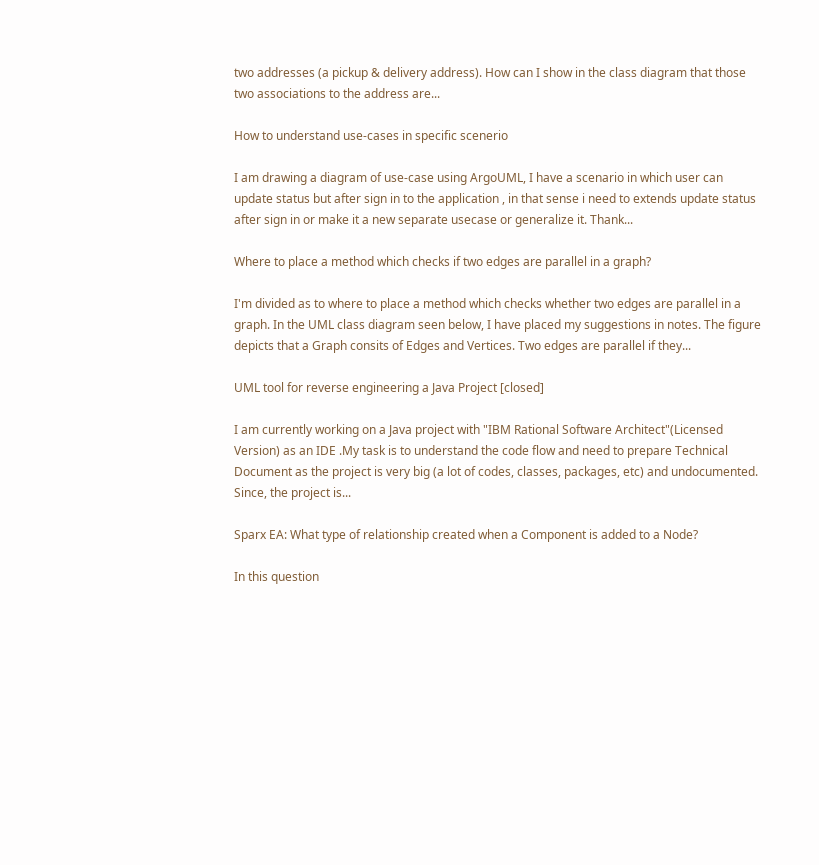two addresses (a pickup & delivery address). How can I show in the class diagram that those two associations to the address are...

How to understand use-cases in specific scenerio

I am drawing a diagram of use-case using ArgoUML, I have a scenario in which user can update status but after sign in to the application , in that sense i need to extends update status after sign in or make it a new separate usecase or generalize it. Thank...

Where to place a method which checks if two edges are parallel in a graph?

I'm divided as to where to place a method which checks whether two edges are parallel in a graph. In the UML class diagram seen below, I have placed my suggestions in notes. The figure depicts that a Graph consits of Edges and Vertices. Two edges are parallel if they...

UML tool for reverse engineering a Java Project [closed]

I am currently working on a Java project with "IBM Rational Software Architect"(Licensed Version) as an IDE .My task is to understand the code flow and need to prepare Technical Document as the project is very big (a lot of codes, classes, packages, etc) and undocumented. Since, the project is...

Sparx EA: What type of relationship created when a Component is added to a Node?

In this question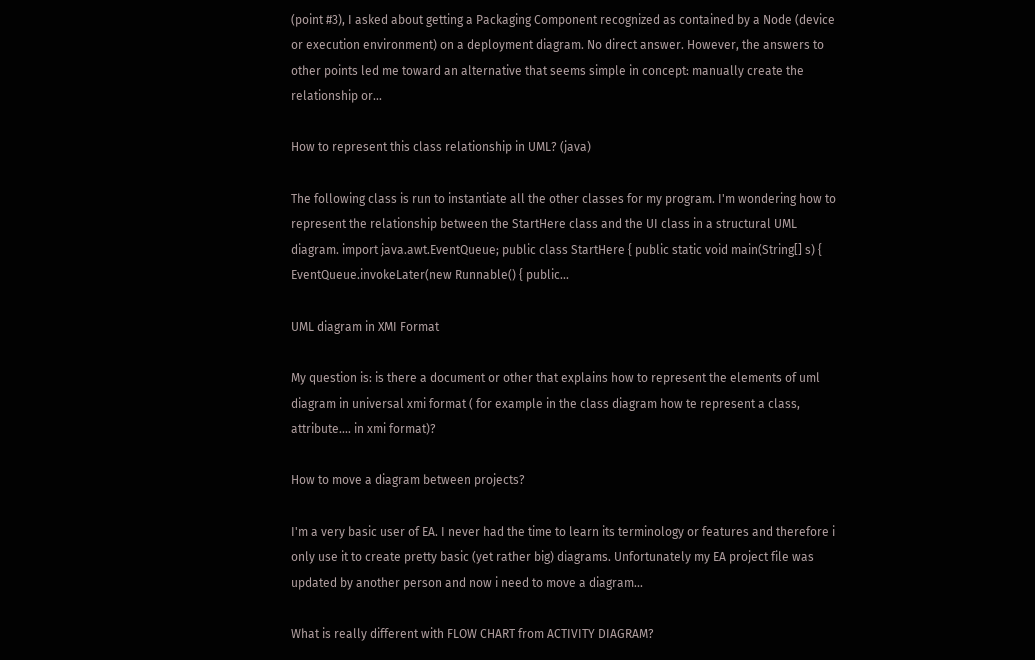(point #3), I asked about getting a Packaging Component recognized as contained by a Node (device or execution environment) on a deployment diagram. No direct answer. However, the answers to other points led me toward an alternative that seems simple in concept: manually create the relationship or...

How to represent this class relationship in UML? (java)

The following class is run to instantiate all the other classes for my program. I'm wondering how to represent the relationship between the StartHere class and the UI class in a structural UML diagram. import java.awt.EventQueue; public class StartHere { public static void main(String[] s) { EventQueue.invokeLater(new Runnable() { public...

UML diagram in XMI Format

My question is: is there a document or other that explains how to represent the elements of uml diagram in universal xmi format ( for example in the class diagram how te represent a class, attribute.... in xmi format)?

How to move a diagram between projects?

I'm a very basic user of EA. I never had the time to learn its terminology or features and therefore i only use it to create pretty basic (yet rather big) diagrams. Unfortunately my EA project file was updated by another person and now i need to move a diagram...

What is really different with FLOW CHART from ACTIVITY DIAGRAM?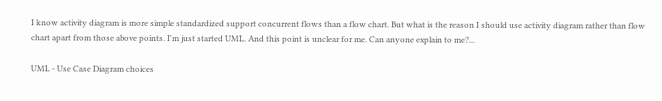I know activity diagram is more simple standardized support concurrent flows than a flow chart. But what is the reason I should use activity diagram rather than flow chart apart from those above points. I'm just started UML. And this point is unclear for me. Can anyone explain to me?...

UML - Use Case Diagram choices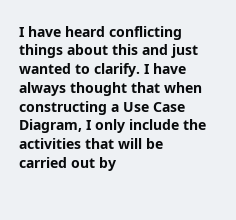I have heard conflicting things about this and just wanted to clarify. I have always thought that when constructing a Use Case Diagram, I only include the activities that will be carried out by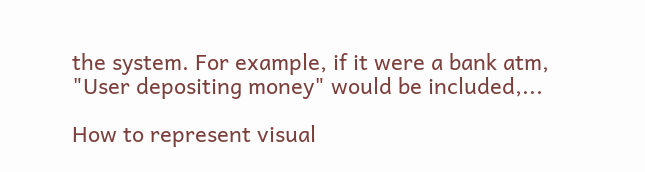the system. For example, if it were a bank atm, "User depositing money" would be included,...

How to represent visual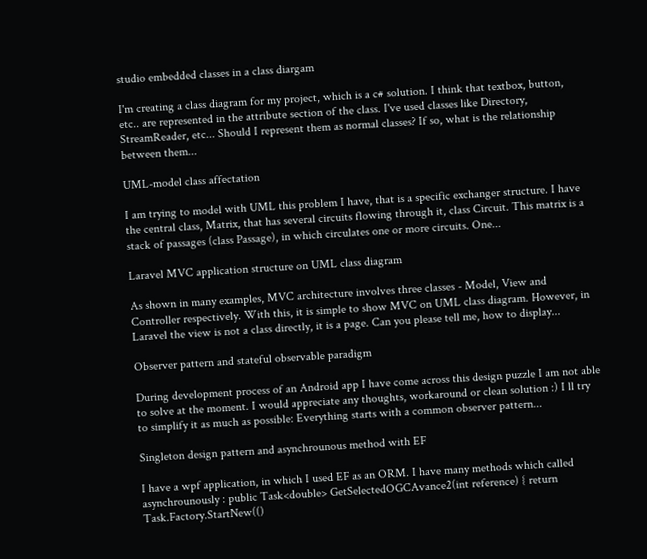studio embedded classes in a class diargam

I'm creating a class diagram for my project, which is a c# solution. I think that textbox, button, etc.. are represented in the attribute section of the class. I've used classes like Directory, StreamReader, etc... Should I represent them as normal classes? If so, what is the relationship between them...

UML-model class affectation

I am trying to model with UML this problem I have, that is a specific exchanger structure. I have the central class, Matrix, that has several circuits flowing through it, class Circuit. This matrix is a stack of passages (class Passage), in which circulates one or more circuits. One...

Laravel MVC application structure on UML class diagram

As shown in many examples, MVC architecture involves three classes - Model, View and Controller respectively. With this, it is simple to show MVC on UML class diagram. However, in Laravel the view is not a class directly, it is a page. Can you please tell me, how to display...

Observer pattern and stateful observable paradigm

During development process of an Android app I have come across this design puzzle I am not able to solve at the moment. I would appreciate any thoughts, workaround or clean solution :) I ll try to simplify it as much as possible: Everything starts with a common observer pattern...

Singleton design pattern and asynchrounous method with EF

I have a wpf application, in which I used EF as an ORM. I have many methods which called asynchrounously : public Task<double> GetSelectedOGCAvance2(int reference) { return Task.Factory.StartNew(()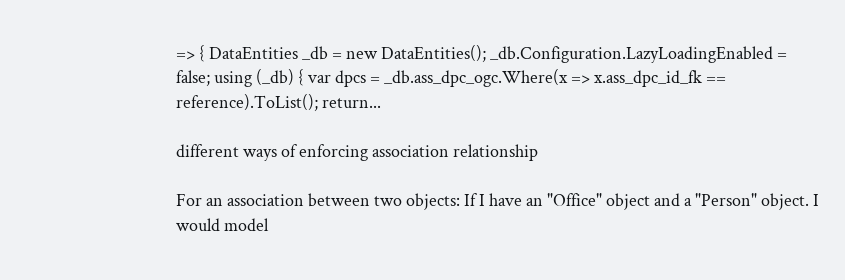=> { DataEntities _db = new DataEntities(); _db.Configuration.LazyLoadingEnabled = false; using (_db) { var dpcs = _db.ass_dpc_ogc.Where(x => x.ass_dpc_id_fk == reference).ToList(); return...

different ways of enforcing association relationship

For an association between two objects: If I have an "Office" object and a "Person" object. I would model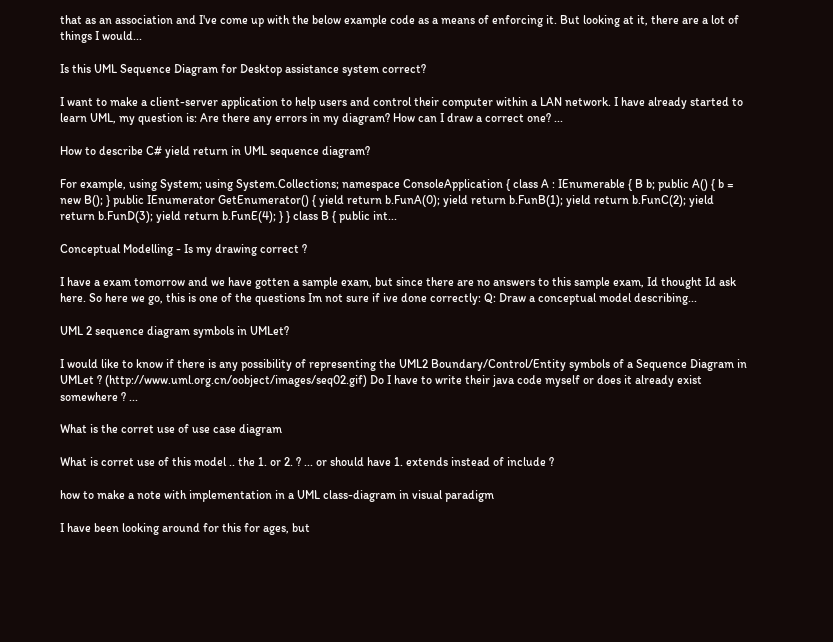that as an association and I've come up with the below example code as a means of enforcing it. But looking at it, there are a lot of things I would...

Is this UML Sequence Diagram for Desktop assistance system correct?

I want to make a client-server application to help users and control their computer within a LAN network. I have already started to learn UML, my question is: Are there any errors in my diagram? How can I draw a correct one? ...

How to describe C# yield return in UML sequence diagram?

For example, using System; using System.Collections; namespace ConsoleApplication { class A : IEnumerable { B b; public A() { b = new B(); } public IEnumerator GetEnumerator() { yield return b.FunA(0); yield return b.FunB(1); yield return b.FunC(2); yield return b.FunD(3); yield return b.FunE(4); } } class B { public int...

Conceptual Modelling - Is my drawing correct ?

I have a exam tomorrow and we have gotten a sample exam, but since there are no answers to this sample exam, Id thought Id ask here. So here we go, this is one of the questions Im not sure if ive done correctly: Q: Draw a conceptual model describing...

UML 2 sequence diagram symbols in UMLet?

I would like to know if there is any possibility of representing the UML2 Boundary/Control/Entity symbols of a Sequence Diagram in UMLet ? (http://www.uml.org.cn/oobject/images/seq02.gif) Do I have to write their java code myself or does it already exist somewhere ? ...

What is the corret use of use case diagram

What is corret use of this model .. the 1. or 2. ? ... or should have 1. extends instead of include ?

how to make a note with implementation in a UML class-diagram in visual paradigm

I have been looking around for this for ages, but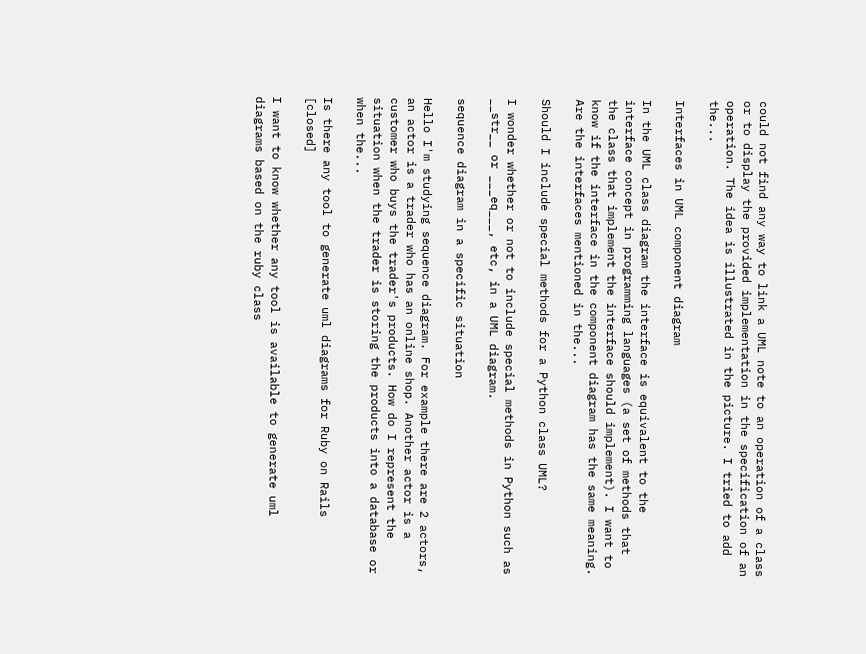could not find any way to link a UML note to an operation of a class or to display the provided implementation in the specification of an operation. The idea is illustrated in the picture. I tried to add the...

Interfaces in UML component diagram

In the UML class diagram the interface is equivalent to the interface concept in programming languages (a set of methods that the class that implement the interface should implement). I want to know if the interface in the component diagram has the same meaning. Are the interfaces mentioned in the...

Should I include special methods for a Python class UML?

I wonder whether or not to include special methods in Python such as __str__ or ___eq___, etc, in a UML diagram.

sequence diagram in a specific situation

Hello I'm studying sequence diagram. For example there are 2 actors, an actor is a trader who has an online shop. Another actor is a customer who buys the trader's products. How do I represent the situation when the trader is storing the products into a database or when the...

Is there any tool to generate uml diagrams for Ruby on Rails [closed]

I want to know whether any tool is available to generate uml diagrams based on the ruby class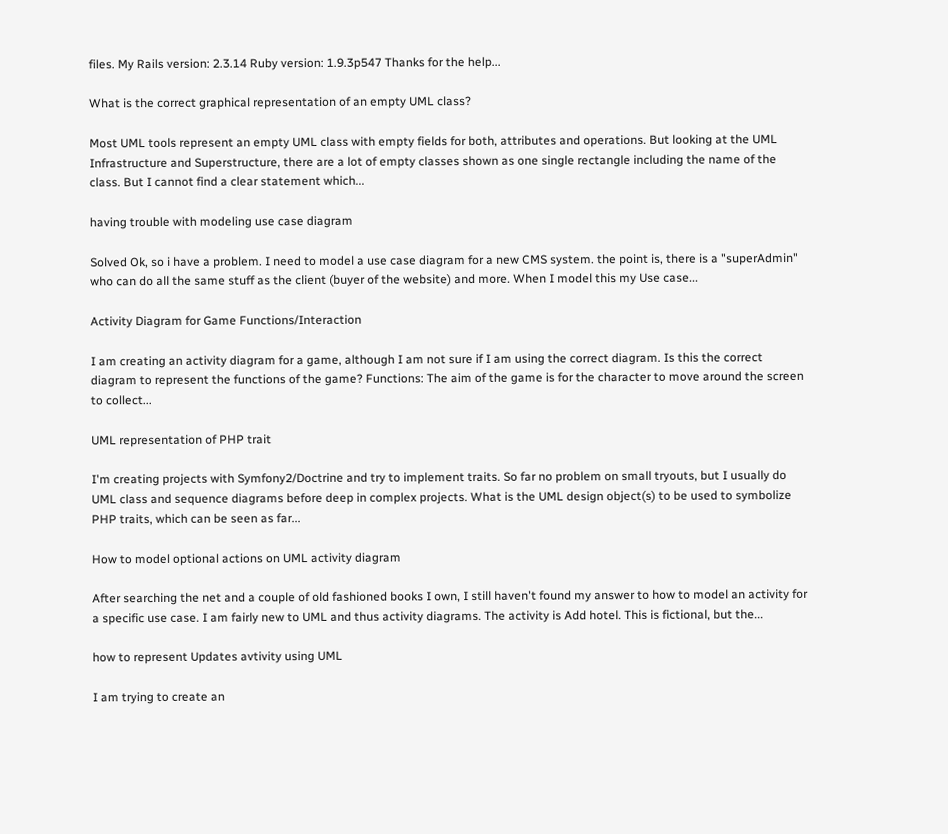files. My Rails version: 2.3.14 Ruby version: 1.9.3p547 Thanks for the help...

What is the correct graphical representation of an empty UML class?

Most UML tools represent an empty UML class with empty fields for both, attributes and operations. But looking at the UML Infrastructure and Superstructure, there are a lot of empty classes shown as one single rectangle including the name of the class. But I cannot find a clear statement which...

having trouble with modeling use case diagram

Solved Ok, so i have a problem. I need to model a use case diagram for a new CMS system. the point is, there is a "superAdmin" who can do all the same stuff as the client (buyer of the website) and more. When I model this my Use case...

Activity Diagram for Game Functions/Interaction

I am creating an activity diagram for a game, although I am not sure if I am using the correct diagram. Is this the correct diagram to represent the functions of the game? Functions: The aim of the game is for the character to move around the screen to collect...

UML representation of PHP trait

I'm creating projects with Symfony2/Doctrine and try to implement traits. So far no problem on small tryouts, but I usually do UML class and sequence diagrams before deep in complex projects. What is the UML design object(s) to be used to symbolize PHP traits, which can be seen as far...

How to model optional actions on UML activity diagram

After searching the net and a couple of old fashioned books I own, I still haven't found my answer to how to model an activity for a specific use case. I am fairly new to UML and thus activity diagrams. The activity is Add hotel. This is fictional, but the...

how to represent Updates avtivity using UML

I am trying to create an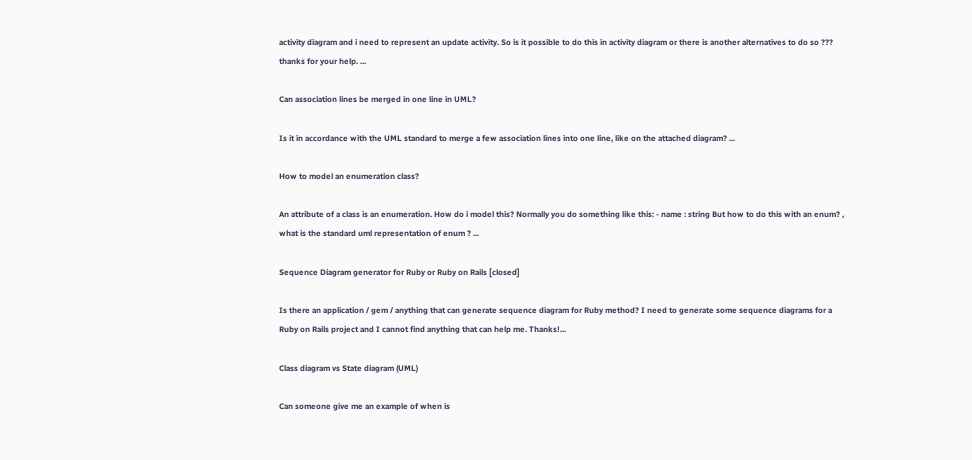activity diagram and i need to represent an update activity. So is it possible to do this in activity diagram or there is another alternatives to do so ??? thanks for your help. ...

Can association lines be merged in one line in UML?

Is it in accordance with the UML standard to merge a few association lines into one line, like on the attached diagram? ...

How to model an enumeration class?

An attribute of a class is an enumeration. How do i model this? Normally you do something like this: - name : string But how to do this with an enum? , what is the standard uml representation of enum ? ...

Sequence Diagram generator for Ruby or Ruby on Rails [closed]

Is there an application / gem / anything that can generate sequence diagram for Ruby method? I need to generate some sequence diagrams for a Ruby on Rails project and I cannot find anything that can help me. Thanks!...

Class diagram vs State diagram (UML)

Can someone give me an example of when is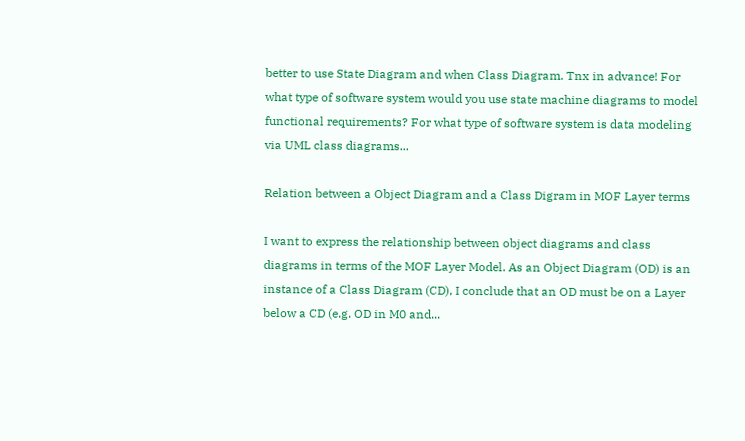better to use State Diagram and when Class Diagram. Tnx in advance! For what type of software system would you use state machine diagrams to model functional requirements? For what type of software system is data modeling via UML class diagrams...

Relation between a Object Diagram and a Class Digram in MOF Layer terms

I want to express the relationship between object diagrams and class diagrams in terms of the MOF Layer Model. As an Object Diagram (OD) is an instance of a Class Diagram (CD), I conclude that an OD must be on a Layer below a CD (e.g. OD in M0 and...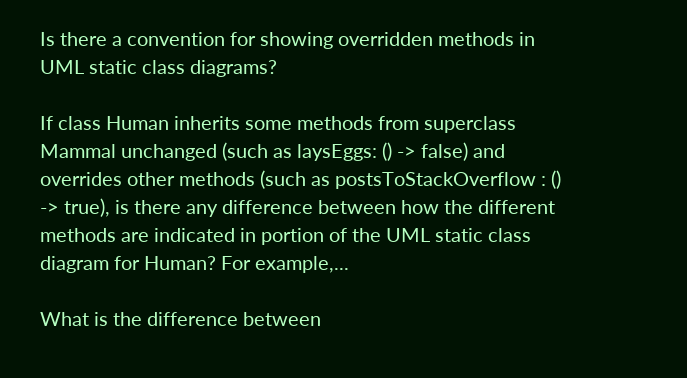Is there a convention for showing overridden methods in UML static class diagrams?

If class Human inherits some methods from superclass Mammal unchanged (such as laysEggs: () -> false) and overrides other methods (such as postsToStackOverflow : () -> true), is there any difference between how the different methods are indicated in portion of the UML static class diagram for Human? For example,...

What is the difference between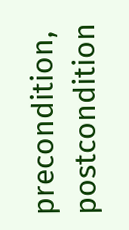precondition, postcondition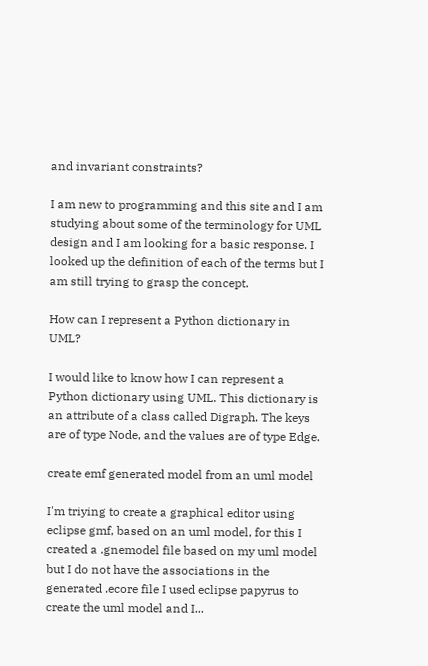and invariant constraints?

I am new to programming and this site and I am studying about some of the terminology for UML design and I am looking for a basic response. I looked up the definition of each of the terms but I am still trying to grasp the concept.

How can I represent a Python dictionary in UML?

I would like to know how I can represent a Python dictionary using UML. This dictionary is an attribute of a class called Digraph. The keys are of type Node, and the values are of type Edge.

create emf generated model from an uml model

I'm triying to create a graphical editor using eclipse gmf, based on an uml model, for this I created a .gnemodel file based on my uml model but I do not have the associations in the generated .ecore file I used eclipse papyrus to create the uml model and I...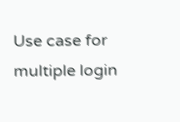Use case for multiple login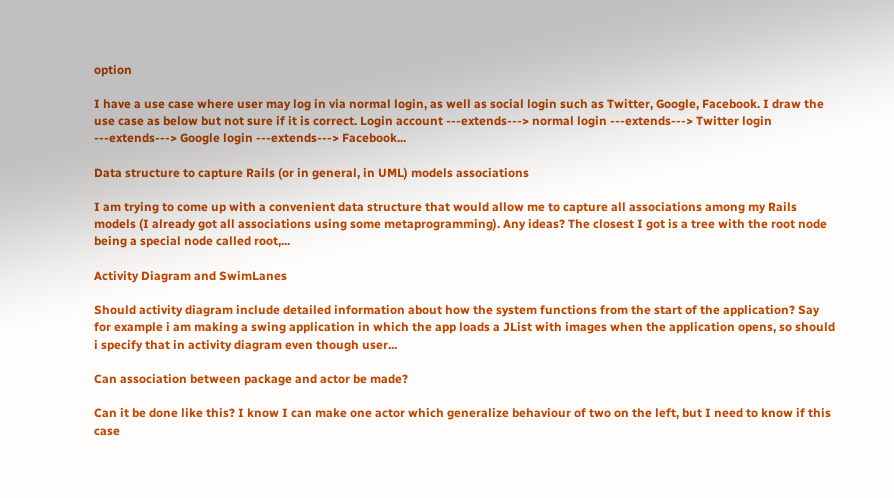option

I have a use case where user may log in via normal login, as well as social login such as Twitter, Google, Facebook. I draw the use case as below but not sure if it is correct. Login account ---extends---> normal login ---extends---> Twitter login ---extends---> Google login ---extends---> Facebook...

Data structure to capture Rails (or in general, in UML) models associations

I am trying to come up with a convenient data structure that would allow me to capture all associations among my Rails models (I already got all associations using some metaprogramming). Any ideas? The closest I got is a tree with the root node being a special node called root,...

Activity Diagram and SwimLanes

Should activity diagram include detailed information about how the system functions from the start of the application? Say for example i am making a swing application in which the app loads a JList with images when the application opens, so should i specify that in activity diagram even though user...

Can association between package and actor be made?

Can it be done like this? I know I can make one actor which generalize behaviour of two on the left, but I need to know if this case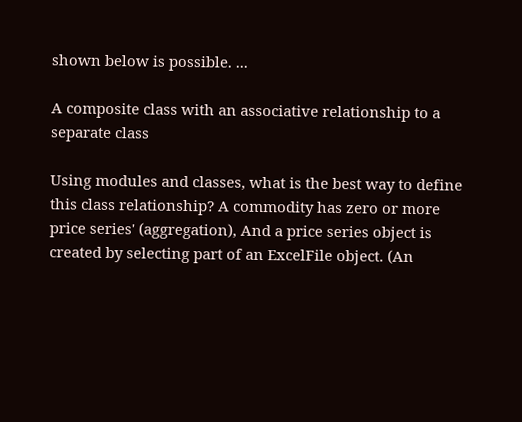shown below is possible. ...

A composite class with an associative relationship to a separate class

Using modules and classes, what is the best way to define this class relationship? A commodity has zero or more price series' (aggregation), And a price series object is created by selecting part of an ExcelFile object. (An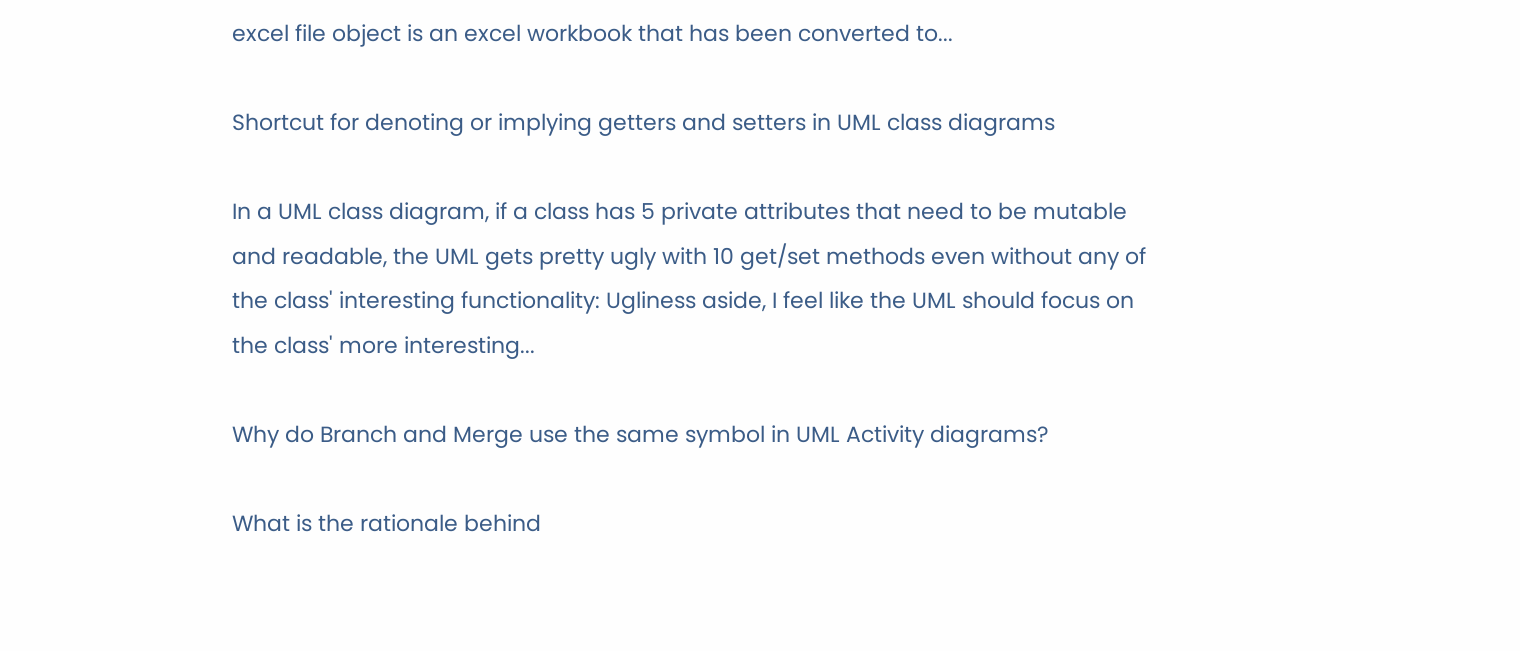excel file object is an excel workbook that has been converted to...

Shortcut for denoting or implying getters and setters in UML class diagrams

In a UML class diagram, if a class has 5 private attributes that need to be mutable and readable, the UML gets pretty ugly with 10 get/set methods even without any of the class' interesting functionality: Ugliness aside, I feel like the UML should focus on the class' more interesting...

Why do Branch and Merge use the same symbol in UML Activity diagrams?

What is the rationale behind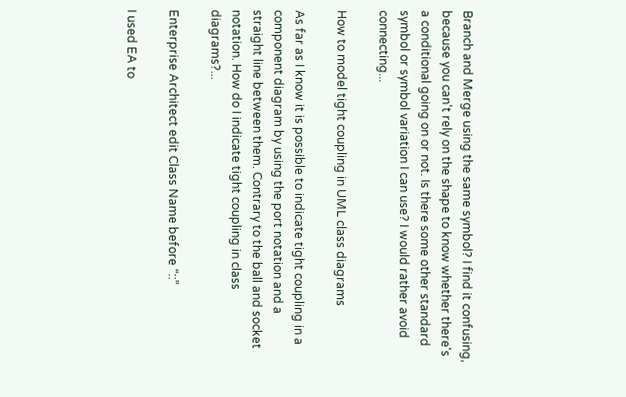Branch and Merge using the same symbol? I find it confusing, because you can't rely on the shape to know whether there's a conditional going on or not. Is there some other standard symbol or symbol variation I can use? I would rather avoid connecting...

How to model tight coupling in UML class diagrams

As far as I know it is possible to indicate tight coupling in a component diagram by using the port notation and a straight line between them. Contrary to the ball and socket notation. How do I indicate tight coupling in class diagrams?...

Enterprise Architect edit Class Name before “::”

I used EA to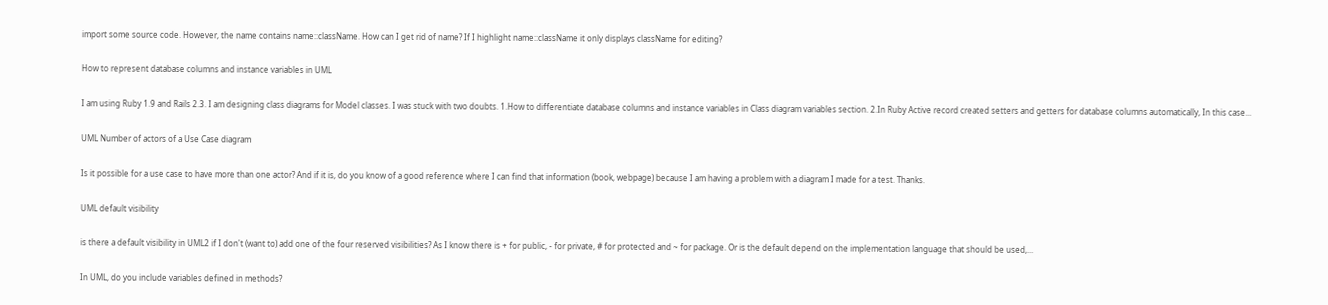import some source code. However, the name contains name::className. How can I get rid of name? If I highlight name::className it only displays className for editing?

How to represent database columns and instance variables in UML

I am using Ruby 1.9 and Rails 2.3. I am designing class diagrams for Model classes. I was stuck with two doubts. 1.How to differentiate database columns and instance variables in Class diagram variables section. 2.In Ruby Active record created setters and getters for database columns automatically, In this case...

UML Number of actors of a Use Case diagram

Is it possible for a use case to have more than one actor? And if it is, do you know of a good reference where I can find that information (book, webpage) because I am having a problem with a diagram I made for a test. Thanks.

UML default visibility

is there a default visibility in UML2 if I don't (want to) add one of the four reserved visibilities? As I know there is + for public, - for private, # for protected and ~ for package. Or is the default depend on the implementation language that should be used,...

In UML, do you include variables defined in methods?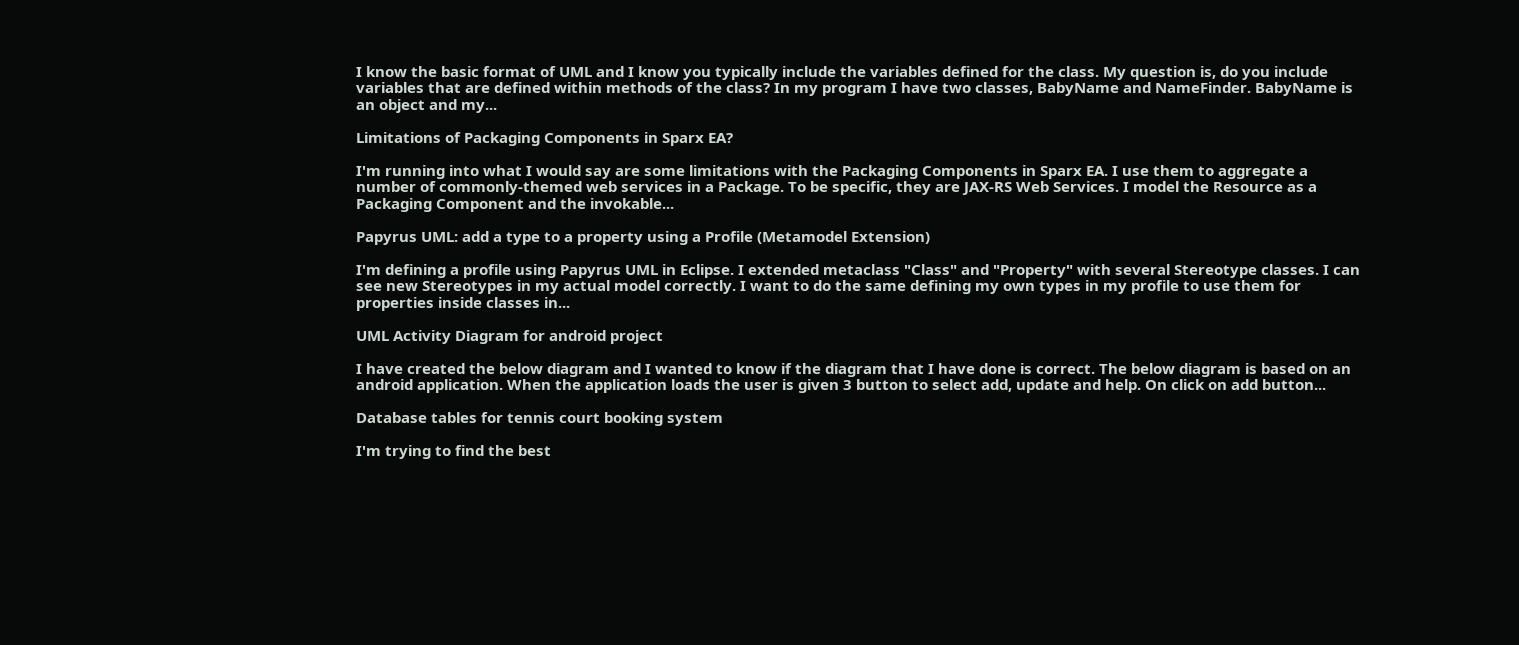I know the basic format of UML and I know you typically include the variables defined for the class. My question is, do you include variables that are defined within methods of the class? In my program I have two classes, BabyName and NameFinder. BabyName is an object and my...

Limitations of Packaging Components in Sparx EA?

I'm running into what I would say are some limitations with the Packaging Components in Sparx EA. I use them to aggregate a number of commonly-themed web services in a Package. To be specific, they are JAX-RS Web Services. I model the Resource as a Packaging Component and the invokable...

Papyrus UML: add a type to a property using a Profile (Metamodel Extension)

I'm defining a profile using Papyrus UML in Eclipse. I extended metaclass "Class" and "Property" with several Stereotype classes. I can see new Stereotypes in my actual model correctly. I want to do the same defining my own types in my profile to use them for properties inside classes in...

UML Activity Diagram for android project

I have created the below diagram and I wanted to know if the diagram that I have done is correct. The below diagram is based on an android application. When the application loads the user is given 3 button to select add, update and help. On click on add button...

Database tables for tennis court booking system

I'm trying to find the best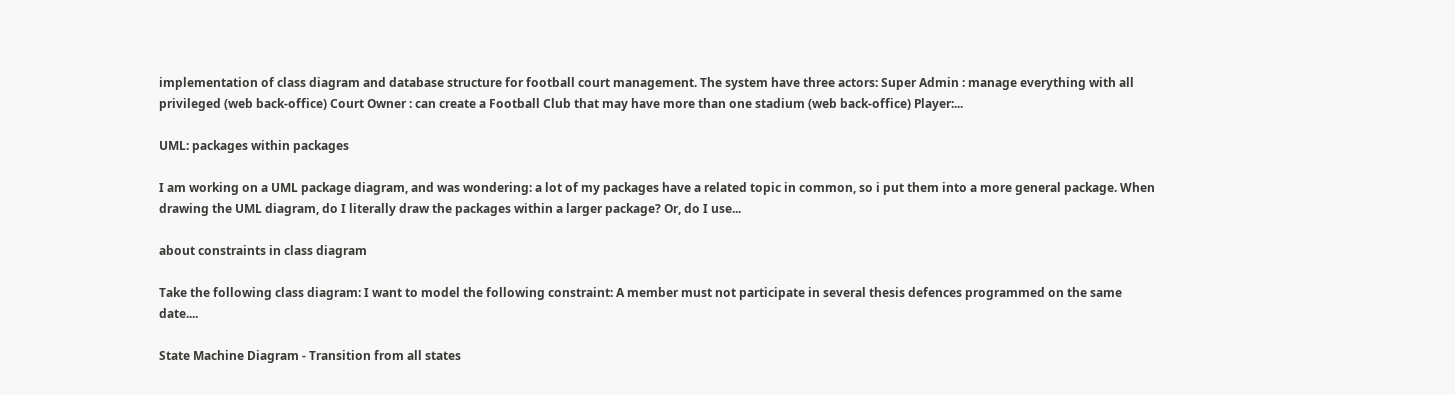implementation of class diagram and database structure for football court management. The system have three actors: Super Admin : manage everything with all privileged (web back-office) Court Owner : can create a Football Club that may have more than one stadium (web back-office) Player:...

UML: packages within packages

I am working on a UML package diagram, and was wondering: a lot of my packages have a related topic in common, so i put them into a more general package. When drawing the UML diagram, do I literally draw the packages within a larger package? Or, do I use...

about constraints in class diagram

Take the following class diagram: I want to model the following constraint: A member must not participate in several thesis defences programmed on the same date....

State Machine Diagram - Transition from all states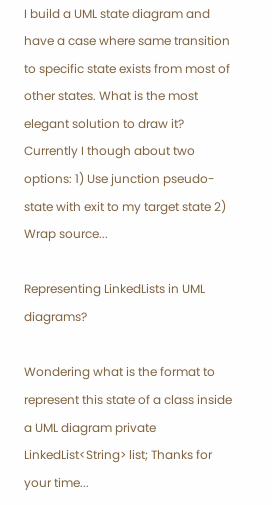I build a UML state diagram and have a case where same transition to specific state exists from most of other states. What is the most elegant solution to draw it? Currently I though about two options: 1) Use junction pseudo-state with exit to my target state 2) Wrap source...

Representing LinkedLists in UML diagrams?

Wondering what is the format to represent this state of a class inside a UML diagram private LinkedList<String> list; Thanks for your time...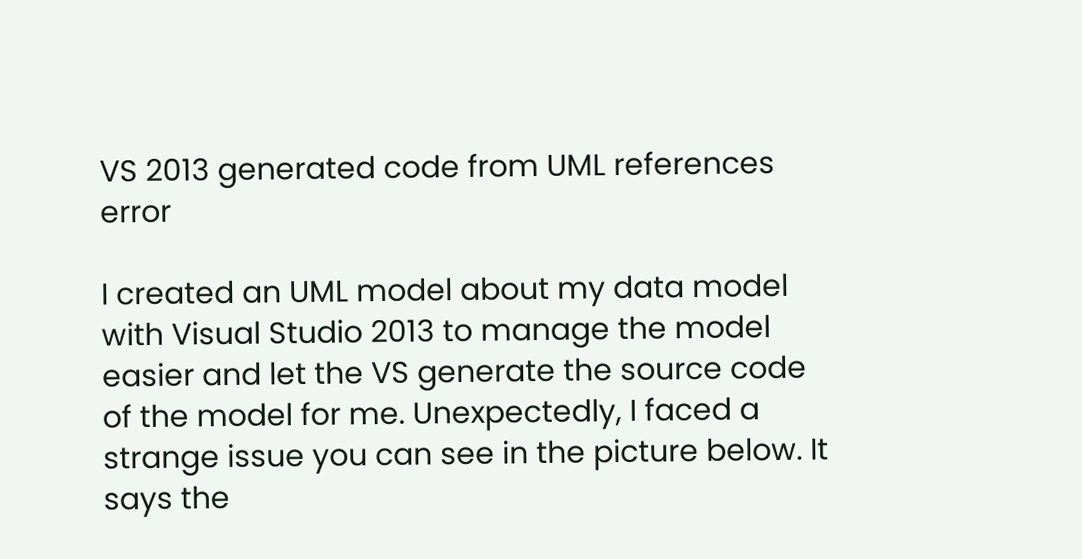VS 2013 generated code from UML references error

I created an UML model about my data model with Visual Studio 2013 to manage the model easier and let the VS generate the source code of the model for me. Unexpectedly, I faced a strange issue you can see in the picture below. It says the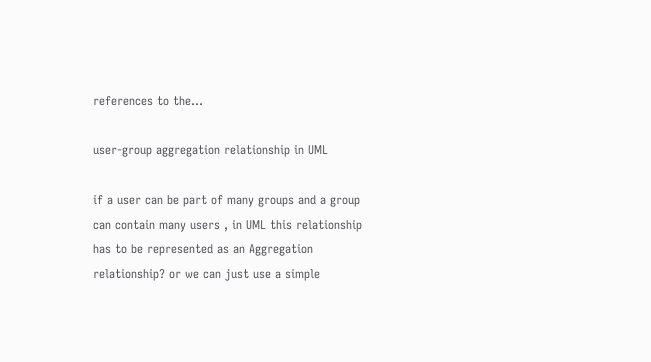references to the...

user-group aggregation relationship in UML

if a user can be part of many groups and a group can contain many users , in UML this relationship has to be represented as an Aggregation relationship? or we can just use a simple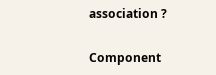association ?

Component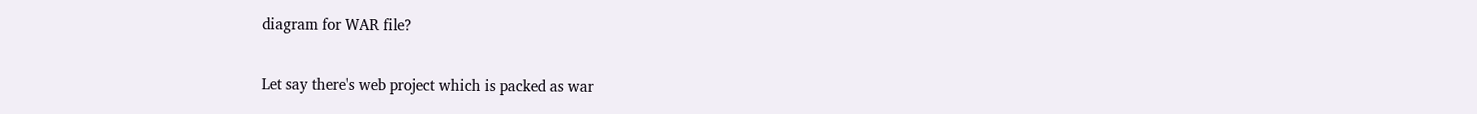diagram for WAR file?

Let say there's web project which is packed as war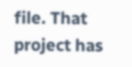file. That project has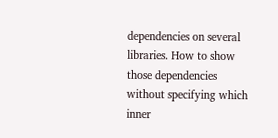dependencies on several libraries. How to show those dependencies without specifying which inner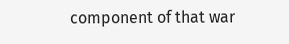component of that war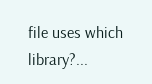file uses which library?...